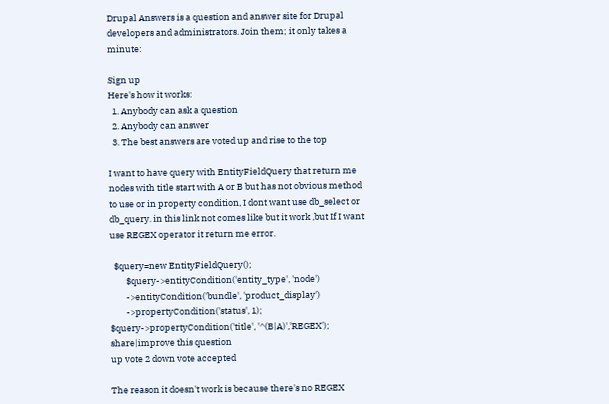Drupal Answers is a question and answer site for Drupal developers and administrators. Join them; it only takes a minute:

Sign up
Here's how it works:
  1. Anybody can ask a question
  2. Anybody can answer
  3. The best answers are voted up and rise to the top

I want to have query with EntityFieldQuery that return me nodes with title start with A or B but has not obvious method to use or in property condition, I dont want use db_select or db_query. in this link not comes like but it work ,but If I want use REGEX operator it return me error.

  $query=new EntityFieldQuery();
        $query->entityCondition('entity_type', 'node')
        ->entityCondition('bundle', 'product_display')
        ->propertyCondition('status', 1);
$query->propertyCondition('title', '^(B|A)','REGEX');
share|improve this question
up vote 2 down vote accepted

The reason it doesn't work is because there's no REGEX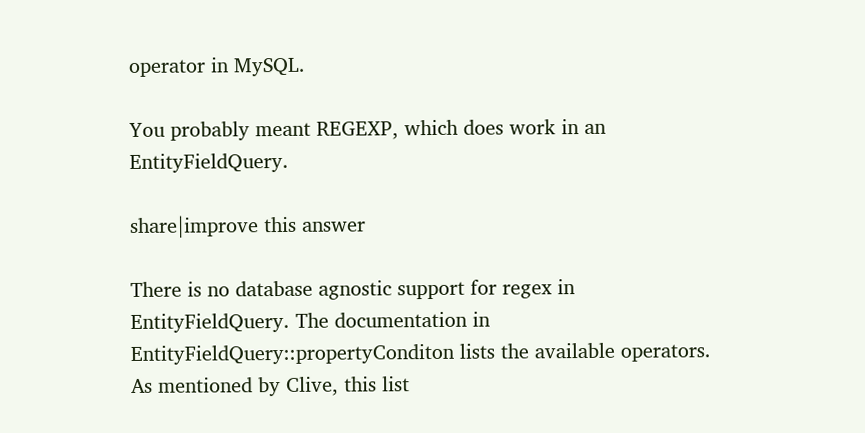operator in MySQL.

You probably meant REGEXP, which does work in an EntityFieldQuery.

share|improve this answer

There is no database agnostic support for regex in EntityFieldQuery. The documentation in EntityFieldQuery::propertyConditon lists the available operators. As mentioned by Clive, this list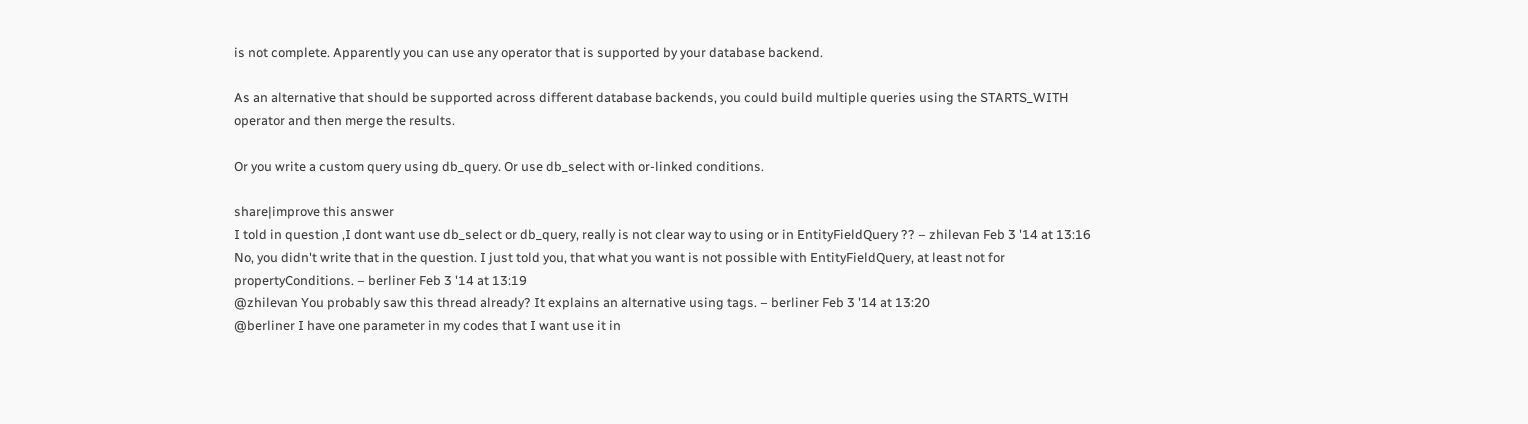is not complete. Apparently you can use any operator that is supported by your database backend.

As an alternative that should be supported across different database backends, you could build multiple queries using the STARTS_WITH operator and then merge the results.

Or you write a custom query using db_query. Or use db_select with or-linked conditions.

share|improve this answer
I told in question ,I dont want use db_select or db_query, really is not clear way to using or in EntityFieldQuery ?? – zhilevan Feb 3 '14 at 13:16
No, you didn't write that in the question. I just told you, that what you want is not possible with EntityFieldQuery, at least not for propertyConditions. – berliner Feb 3 '14 at 13:19
@zhilevan You probably saw this thread already? It explains an alternative using tags. – berliner Feb 3 '14 at 13:20
@berliner I have one parameter in my codes that I want use it in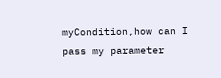myCondition,how can I pass my parameter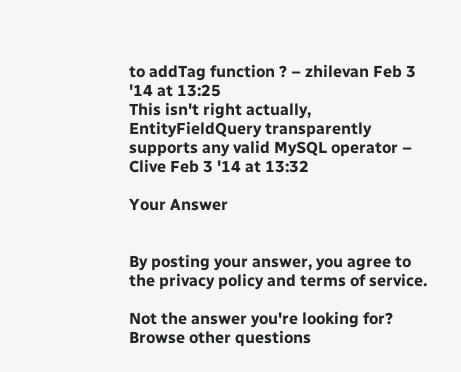to addTag function ? – zhilevan Feb 3 '14 at 13:25
This isn't right actually, EntityFieldQuery transparently supports any valid MySQL operator – Clive Feb 3 '14 at 13:32

Your Answer


By posting your answer, you agree to the privacy policy and terms of service.

Not the answer you're looking for? Browse other questions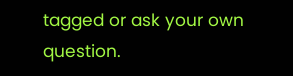tagged or ask your own question.